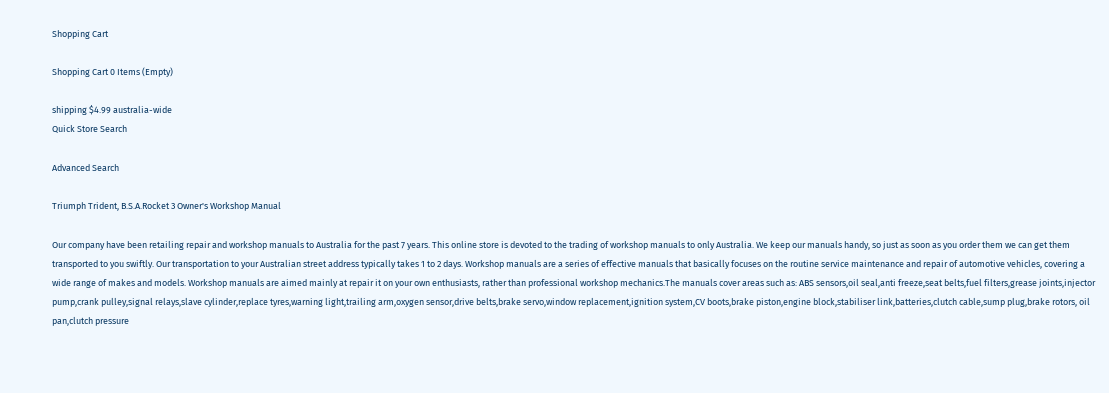Shopping Cart

Shopping Cart 0 Items (Empty)

shipping $4.99 australia-wide
Quick Store Search

Advanced Search

Triumph Trident, B.S.A.Rocket 3 Owner's Workshop Manual

Our company have been retailing repair and workshop manuals to Australia for the past 7 years. This online store is devoted to the trading of workshop manuals to only Australia. We keep our manuals handy, so just as soon as you order them we can get them transported to you swiftly. Our transportation to your Australian street address typically takes 1 to 2 days. Workshop manuals are a series of effective manuals that basically focuses on the routine service maintenance and repair of automotive vehicles, covering a wide range of makes and models. Workshop manuals are aimed mainly at repair it on your own enthusiasts, rather than professional workshop mechanics.The manuals cover areas such as: ABS sensors,oil seal,anti freeze,seat belts,fuel filters,grease joints,injector pump,crank pulley,signal relays,slave cylinder,replace tyres,warning light,trailing arm,oxygen sensor,drive belts,brake servo,window replacement,ignition system,CV boots,brake piston,engine block,stabiliser link,batteries,clutch cable,sump plug,brake rotors, oil pan,clutch pressure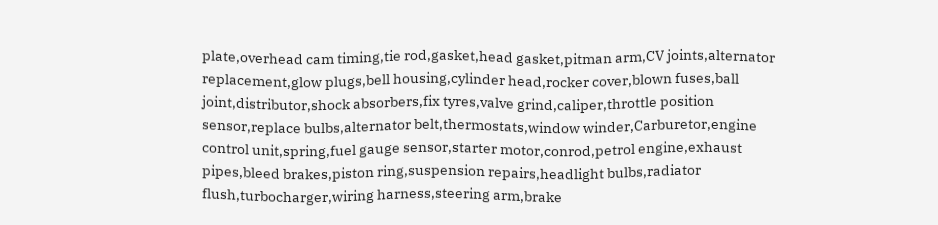plate,overhead cam timing,tie rod,gasket,head gasket,pitman arm,CV joints,alternator replacement,glow plugs,bell housing,cylinder head,rocker cover,blown fuses,ball joint,distributor,shock absorbers,fix tyres,valve grind,caliper,throttle position sensor,replace bulbs,alternator belt,thermostats,window winder,Carburetor,engine control unit,spring,fuel gauge sensor,starter motor,conrod,petrol engine,exhaust pipes,bleed brakes,piston ring,suspension repairs,headlight bulbs,radiator flush,turbocharger,wiring harness,steering arm,brake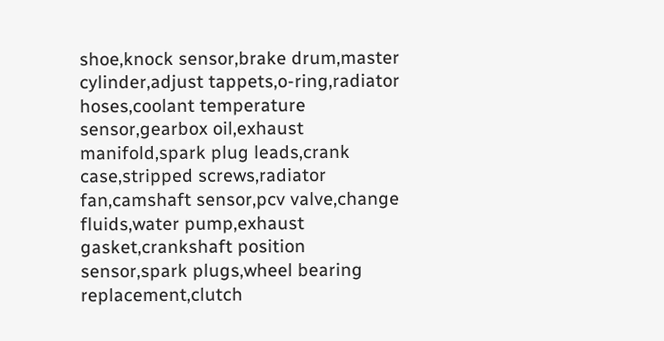shoe,knock sensor,brake drum,master cylinder,adjust tappets,o-ring,radiator hoses,coolant temperature sensor,gearbox oil,exhaust manifold,spark plug leads,crank case,stripped screws,radiator fan,camshaft sensor,pcv valve,change fluids,water pump,exhaust gasket,crankshaft position sensor,spark plugs,wheel bearing replacement,clutch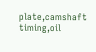plate,camshaft timing,oil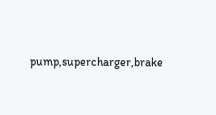pump,supercharger,brake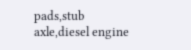pads,stub axle,diesel engine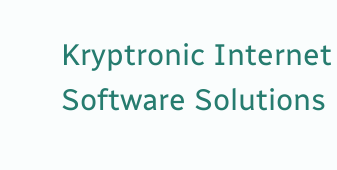Kryptronic Internet Software Solutions